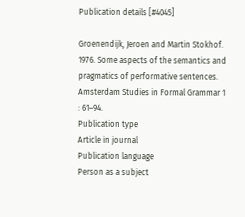Publication details [#4045]

Groenendijk, Jeroen and Martin Stokhof. 1976. Some aspects of the semantics and pragmatics of performative sentences. Amsterdam Studies in Formal Grammar 1 : 61–94.
Publication type
Article in journal
Publication language
Person as a subject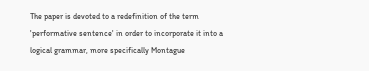The paper is devoted to a redefinition of the term 'performative sentence' in order to incorporate it into a logical grammar, more specifically Montague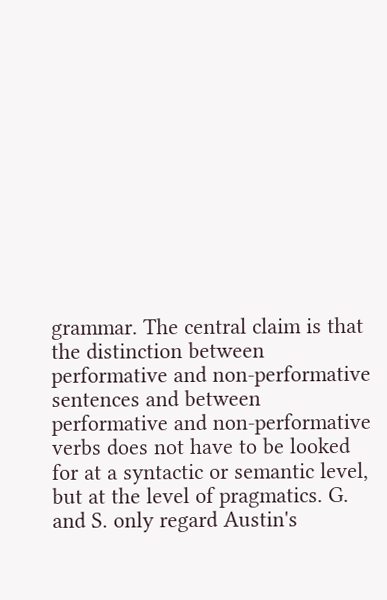grammar. The central claim is that the distinction between performative and non-performative sentences and between performative and non-performative verbs does not have to be looked for at a syntactic or semantic level, but at the level of pragmatics. G. and S. only regard Austin's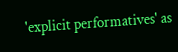'explicit performatives' as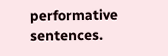performative sentences.